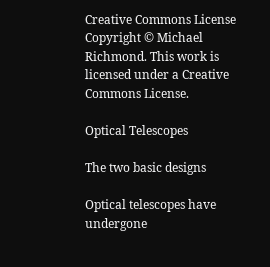Creative Commons License Copyright © Michael Richmond. This work is licensed under a Creative Commons License.

Optical Telescopes

The two basic designs

Optical telescopes have undergone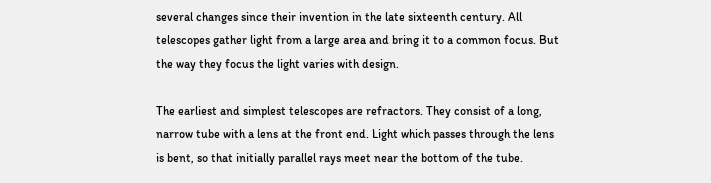several changes since their invention in the late sixteenth century. All telescopes gather light from a large area and bring it to a common focus. But the way they focus the light varies with design.

The earliest and simplest telescopes are refractors. They consist of a long, narrow tube with a lens at the front end. Light which passes through the lens is bent, so that initially parallel rays meet near the bottom of the tube.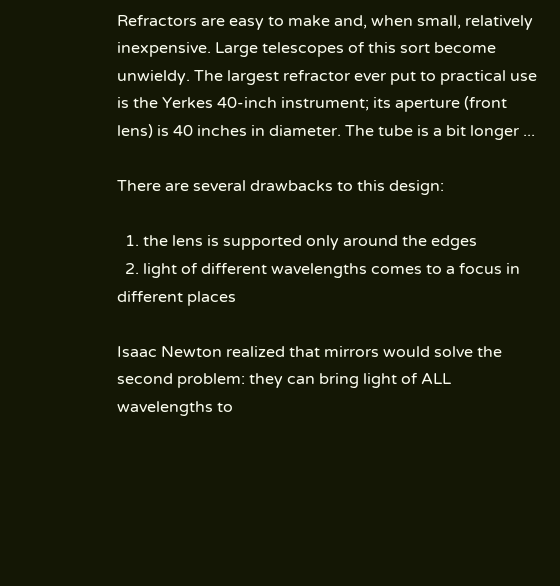Refractors are easy to make and, when small, relatively inexpensive. Large telescopes of this sort become unwieldy. The largest refractor ever put to practical use is the Yerkes 40-inch instrument; its aperture (front lens) is 40 inches in diameter. The tube is a bit longer ...

There are several drawbacks to this design:

  1. the lens is supported only around the edges
  2. light of different wavelengths comes to a focus in different places

Isaac Newton realized that mirrors would solve the second problem: they can bring light of ALL wavelengths to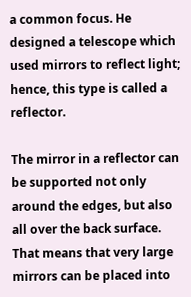a common focus. He designed a telescope which used mirrors to reflect light; hence, this type is called a reflector.

The mirror in a reflector can be supported not only around the edges, but also all over the back surface. That means that very large mirrors can be placed into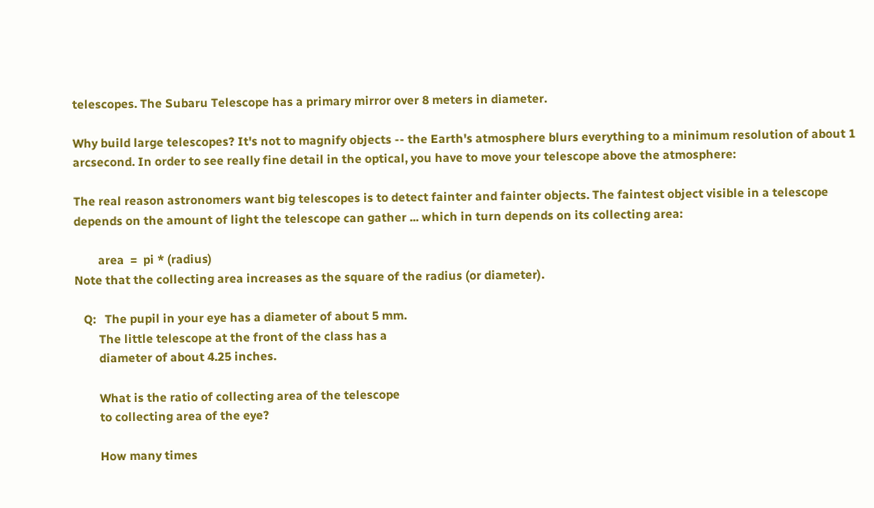telescopes. The Subaru Telescope has a primary mirror over 8 meters in diameter.

Why build large telescopes? It's not to magnify objects -- the Earth's atmosphere blurs everything to a minimum resolution of about 1 arcsecond. In order to see really fine detail in the optical, you have to move your telescope above the atmosphere:

The real reason astronomers want big telescopes is to detect fainter and fainter objects. The faintest object visible in a telescope depends on the amount of light the telescope can gather ... which in turn depends on its collecting area:

        area  =  pi * (radius)
Note that the collecting area increases as the square of the radius (or diameter).

   Q:   The pupil in your eye has a diameter of about 5 mm.
        The little telescope at the front of the class has a
        diameter of about 4.25 inches.

        What is the ratio of collecting area of the telescope
        to collecting area of the eye?

        How many times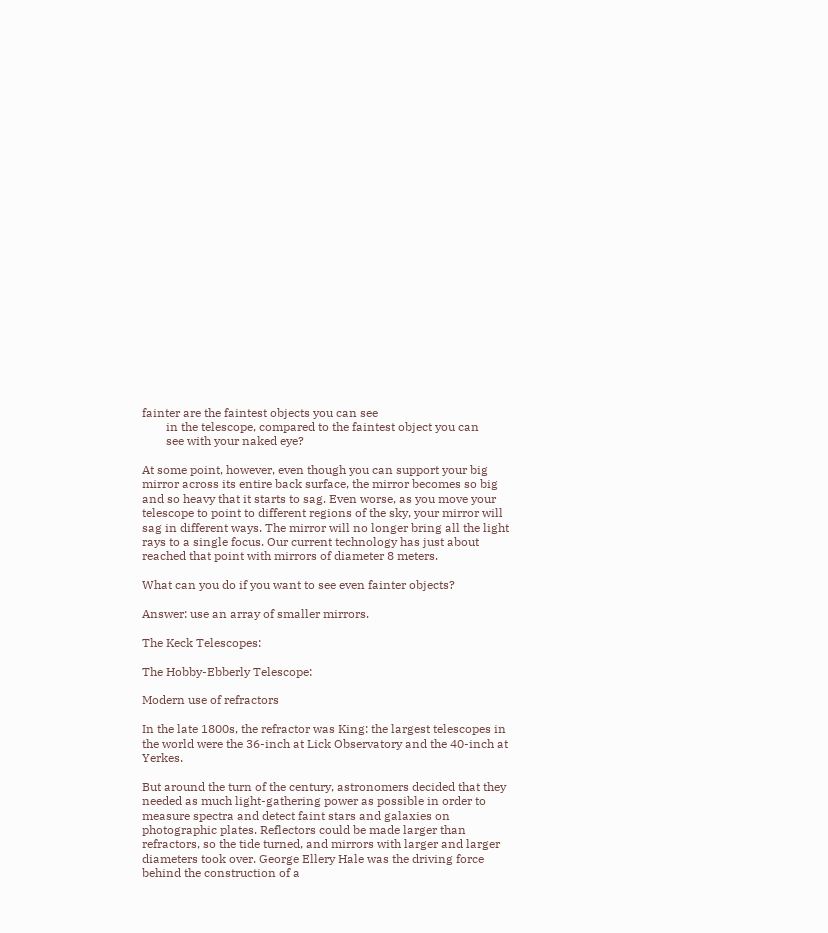fainter are the faintest objects you can see
        in the telescope, compared to the faintest object you can
        see with your naked eye?

At some point, however, even though you can support your big mirror across its entire back surface, the mirror becomes so big and so heavy that it starts to sag. Even worse, as you move your telescope to point to different regions of the sky, your mirror will sag in different ways. The mirror will no longer bring all the light rays to a single focus. Our current technology has just about reached that point with mirrors of diameter 8 meters.

What can you do if you want to see even fainter objects?

Answer: use an array of smaller mirrors.

The Keck Telescopes:

The Hobby-Ebberly Telescope:

Modern use of refractors

In the late 1800s, the refractor was King: the largest telescopes in the world were the 36-inch at Lick Observatory and the 40-inch at Yerkes.

But around the turn of the century, astronomers decided that they needed as much light-gathering power as possible in order to measure spectra and detect faint stars and galaxies on photographic plates. Reflectors could be made larger than refractors, so the tide turned, and mirrors with larger and larger diameters took over. George Ellery Hale was the driving force behind the construction of a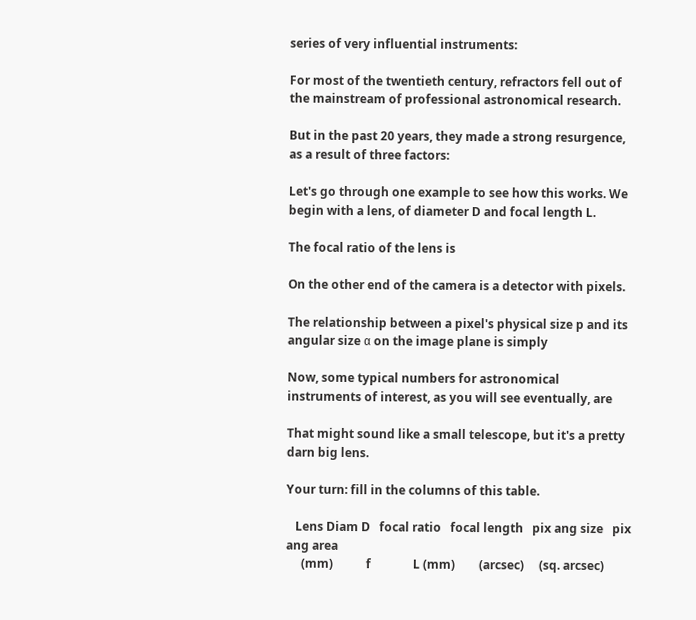series of very influential instruments:

For most of the twentieth century, refractors fell out of the mainstream of professional astronomical research.

But in the past 20 years, they made a strong resurgence, as a result of three factors:

Let's go through one example to see how this works. We begin with a lens, of diameter D and focal length L.

The focal ratio of the lens is

On the other end of the camera is a detector with pixels.

The relationship between a pixel's physical size p and its angular size α on the image plane is simply

Now, some typical numbers for astronomical instruments of interest, as you will see eventually, are

That might sound like a small telescope, but it's a pretty darn big lens.

Your turn: fill in the columns of this table.

   Lens Diam D   focal ratio   focal length   pix ang size   pix ang area
     (mm)           f              L (mm)        (arcsec)     (sq. arcsec)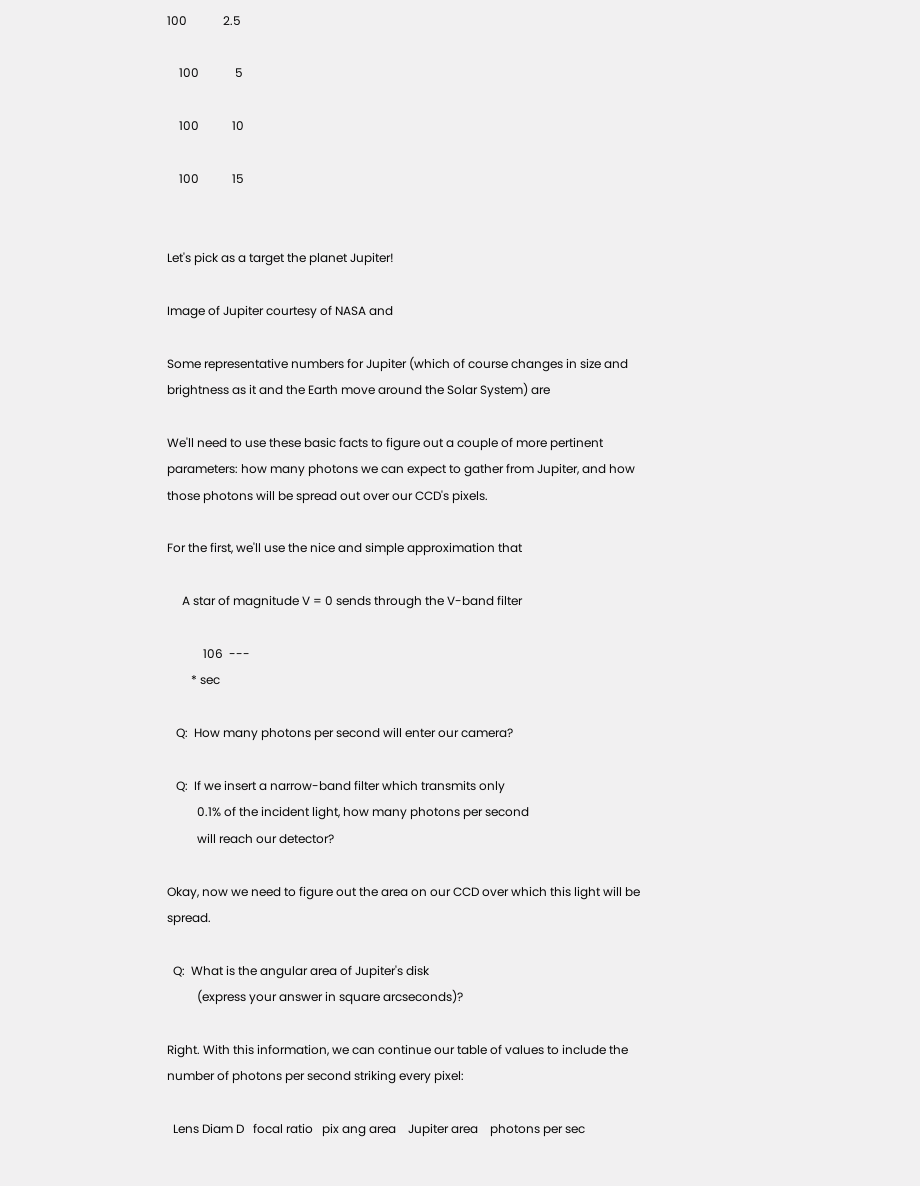100            2.5

    100            5

    100           10

    100           15


Let's pick as a target the planet Jupiter!

Image of Jupiter courtesy of NASA and

Some representative numbers for Jupiter (which of course changes in size and brightness as it and the Earth move around the Solar System) are

We'll need to use these basic facts to figure out a couple of more pertinent parameters: how many photons we can expect to gather from Jupiter, and how those photons will be spread out over our CCD's pixels.

For the first, we'll use the nice and simple approximation that

     A star of magnitude V = 0 sends through the V-band filter

            106  ---
        * sec

   Q:  How many photons per second will enter our camera?

   Q:  If we insert a narrow-band filter which transmits only
          0.1% of the incident light, how many photons per second
          will reach our detector?

Okay, now we need to figure out the area on our CCD over which this light will be spread.

  Q:  What is the angular area of Jupiter's disk
          (express your answer in square arcseconds)?

Right. With this information, we can continue our table of values to include the number of photons per second striking every pixel:

  Lens Diam D   focal ratio   pix ang area    Jupiter area    photons per sec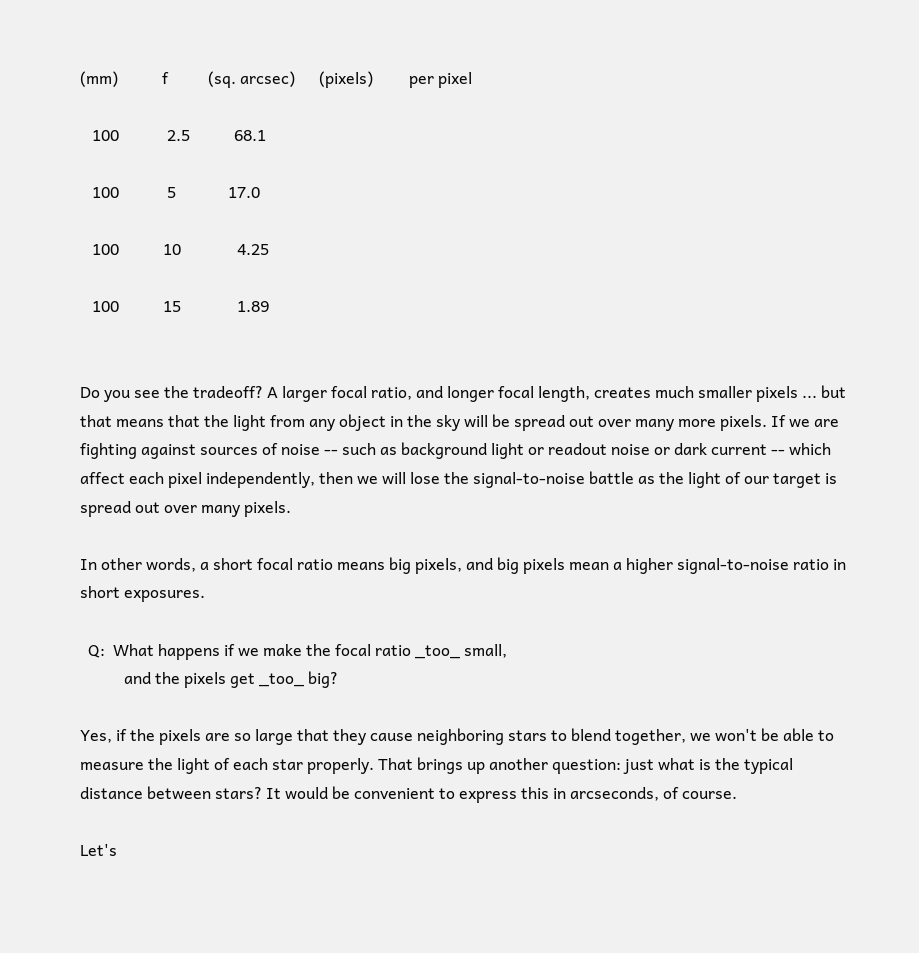(mm)           f          (sq. arcsec)      (pixels)         per pixel

   100            2.5           68.1

   100            5             17.0

   100           10              4.25

   100           15              1.89


Do you see the tradeoff? A larger focal ratio, and longer focal length, creates much smaller pixels ... but that means that the light from any object in the sky will be spread out over many more pixels. If we are fighting against sources of noise -- such as background light or readout noise or dark current -- which affect each pixel independently, then we will lose the signal-to-noise battle as the light of our target is spread out over many pixels.

In other words, a short focal ratio means big pixels, and big pixels mean a higher signal-to-noise ratio in short exposures.

  Q:  What happens if we make the focal ratio _too_ small,
           and the pixels get _too_ big?

Yes, if the pixels are so large that they cause neighboring stars to blend together, we won't be able to measure the light of each star properly. That brings up another question: just what is the typical distance between stars? It would be convenient to express this in arcseconds, of course.

Let's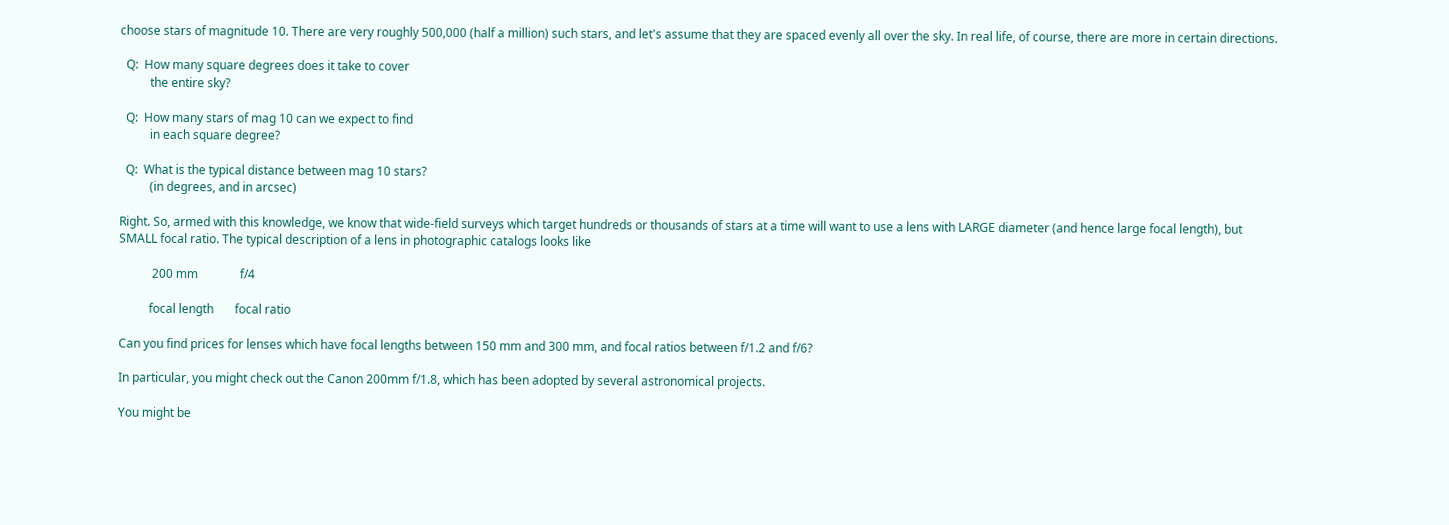choose stars of magnitude 10. There are very roughly 500,000 (half a million) such stars, and let's assume that they are spaced evenly all over the sky. In real life, of course, there are more in certain directions.

  Q:  How many square degrees does it take to cover
          the entire sky?

  Q:  How many stars of mag 10 can we expect to find
          in each square degree?

  Q:  What is the typical distance between mag 10 stars?
          (in degrees, and in arcsec)

Right. So, armed with this knowledge, we know that wide-field surveys which target hundreds or thousands of stars at a time will want to use a lens with LARGE diameter (and hence large focal length), but SMALL focal ratio. The typical description of a lens in photographic catalogs looks like

           200 mm              f/4

          focal length       focal ratio

Can you find prices for lenses which have focal lengths between 150 mm and 300 mm, and focal ratios between f/1.2 and f/6?

In particular, you might check out the Canon 200mm f/1.8, which has been adopted by several astronomical projects.

You might be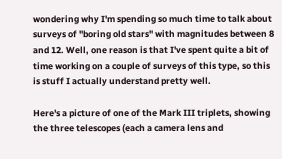wondering why I'm spending so much time to talk about surveys of "boring old stars" with magnitudes between 8 and 12. Well, one reason is that I've spent quite a bit of time working on a couple of surveys of this type, so this is stuff I actually understand pretty well.

Here's a picture of one of the Mark III triplets, showing the three telescopes (each a camera lens and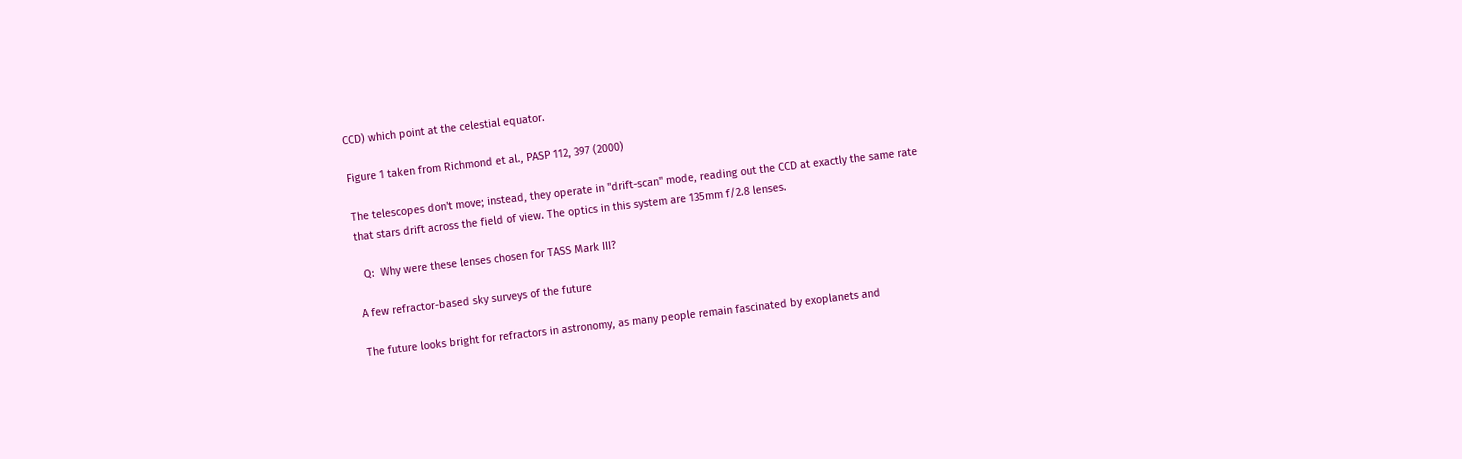CCD) which point at the celestial equator.

Figure 1 taken from Richmond et al., PASP 112, 397 (2000)

The telescopes don't move; instead, they operate in "drift-scan" mode, reading out the CCD at exactly the same rate that stars drift across the field of view. The optics in this system are 135mm f/2.8 lenses.

  Q:  Why were these lenses chosen for TASS Mark III?

A few refractor-based sky surveys of the future

The future looks bright for refractors in astronomy, as many people remain fascinated by exoplanets and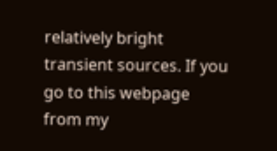relatively bright transient sources. If you go to this webpage from my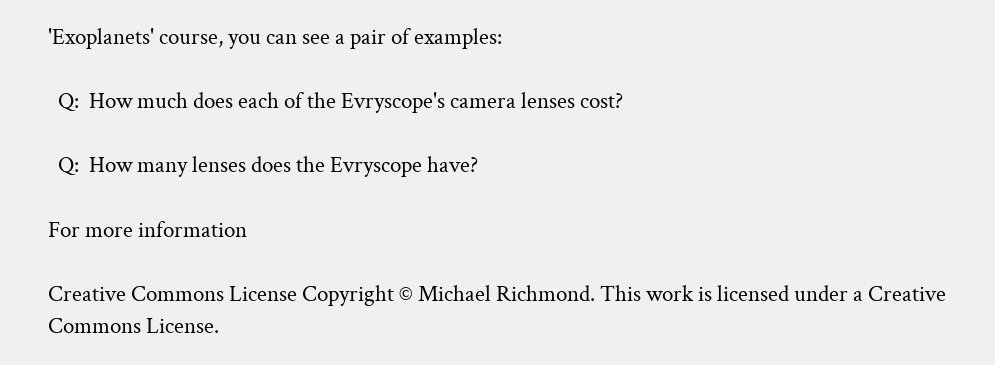'Exoplanets' course, you can see a pair of examples:

  Q:  How much does each of the Evryscope's camera lenses cost?

  Q:  How many lenses does the Evryscope have?

For more information

Creative Commons License Copyright © Michael Richmond. This work is licensed under a Creative Commons License.